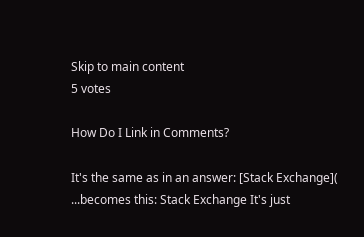Skip to main content
5 votes

How Do I Link in Comments?

It's the same as in an answer: [Stack Exchange]( ...becomes this: Stack Exchange It's just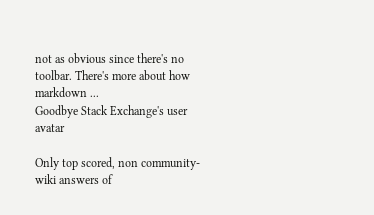not as obvious since there's no toolbar. There's more about how markdown ...
Goodbye Stack Exchange's user avatar

Only top scored, non community-wiki answers of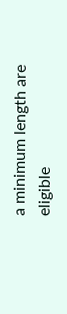a minimum length are eligible